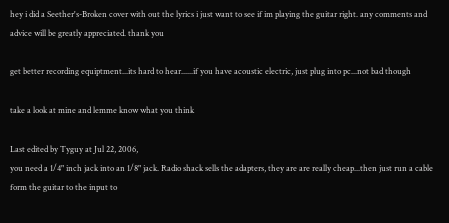hey i did a Seether's-Broken cover with out the lyrics i just want to see if im playing the guitar right. any comments and advice will be greatly appreciated. thank you

get better recording equiptment...its hard to hear......if you have acoustic electric, just plug into pc...not bad though

take a look at mine and lemme know what you think

Last edited by Tyguy at Jul 22, 2006,
you need a 1/4" inch jack into an 1/8" jack. Radio shack sells the adapters, they are are really cheap...then just run a cable form the guitar to the input to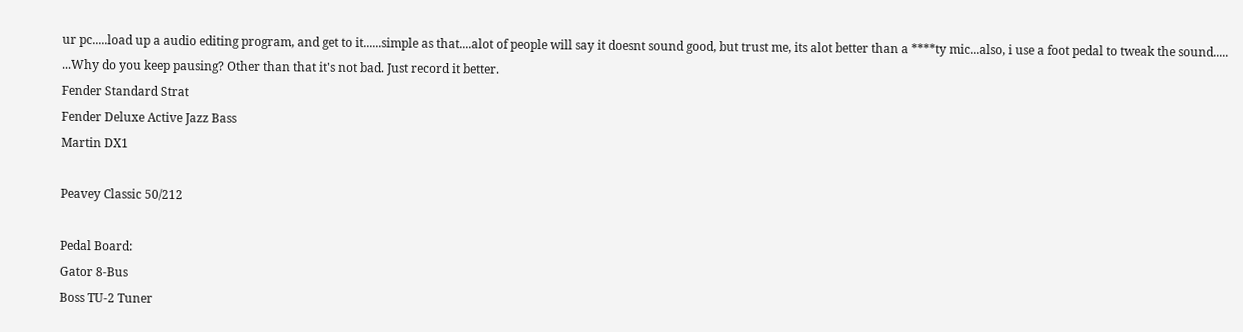ur pc.....load up a audio editing program, and get to it......simple as that....alot of people will say it doesnt sound good, but trust me, its alot better than a ****ty mic...also, i use a foot pedal to tweak the sound.....
...Why do you keep pausing? Other than that it's not bad. Just record it better.
Fender Standard Strat
Fender Deluxe Active Jazz Bass
Martin DX1

Peavey Classic 50/212

Pedal Board:
Gator 8-Bus
Boss TU-2 Tuner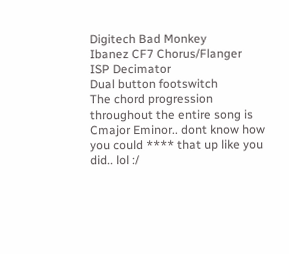Digitech Bad Monkey
Ibanez CF7 Chorus/Flanger
ISP Decimator
Dual button footswitch
The chord progression throughout the entire song is Cmajor Eminor.. dont know how you could **** that up like you did.. lol :/